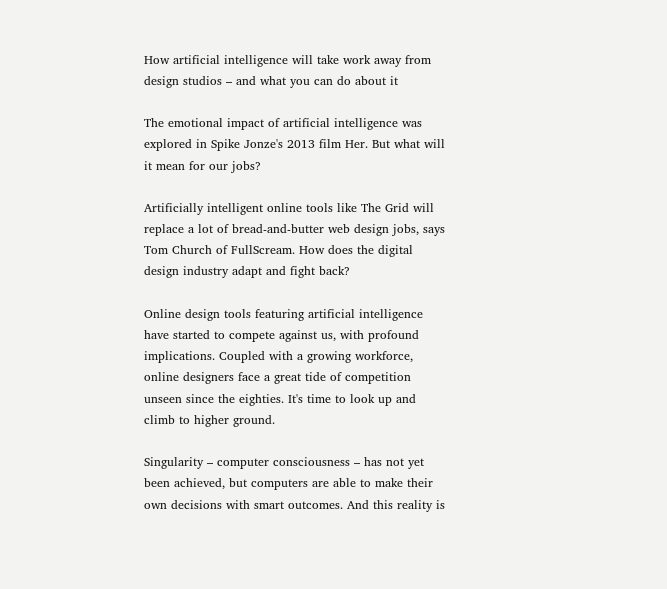How artificial intelligence will take work away from design studios – and what you can do about it

The emotional impact of artificial intelligence was explored in Spike Jonze's 2013 film Her. But what will it mean for our jobs?

Artificially intelligent online tools like The Grid will replace a lot of bread-and-butter web design jobs, says Tom Church of FullScream. How does the digital design industry adapt and fight back?

Online design tools featuring artificial intelligence have started to compete against us, with profound implications. Coupled with a growing workforce, online designers face a great tide of competition unseen since the eighties. It's time to look up and climb to higher ground.

Singularity – computer consciousness – has not yet been achieved, but computers are able to make their own decisions with smart outcomes. And this reality is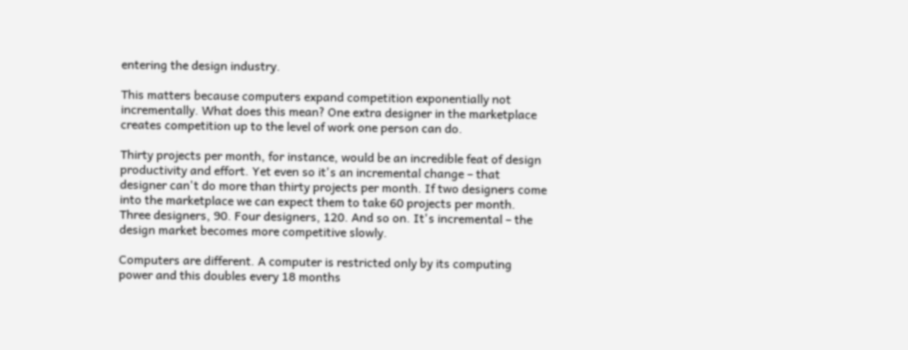entering the design industry.

This matters because computers expand competition exponentially not incrementally. What does this mean? One extra designer in the marketplace creates competition up to the level of work one person can do.

Thirty projects per month, for instance, would be an incredible feat of design productivity and effort. Yet even so it's an incremental change – that designer can't do more than thirty projects per month. If two designers come into the marketplace we can expect them to take 60 projects per month. Three designers, 90. Four designers, 120. And so on. It's incremental – the design market becomes more competitive slowly.

Computers are different. A computer is restricted only by its computing power and this doubles every 18 months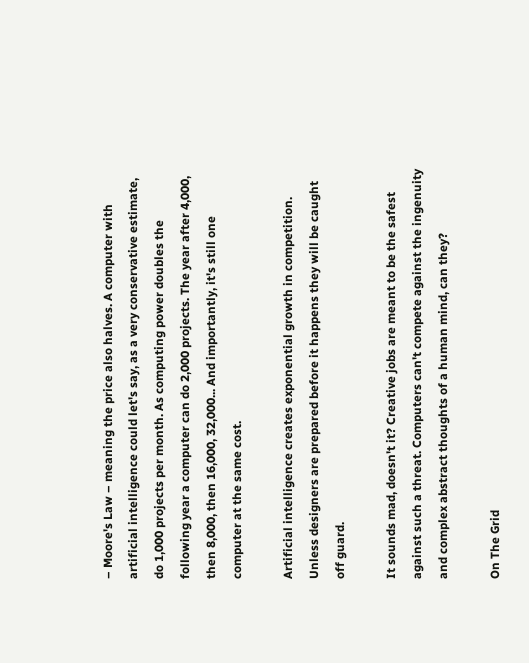– Moore's Law – meaning the price also halves. A computer with artificial intelligence could let's say, as a very conservative estimate, do 1,000 projects per month. As computing power doubles the following year a computer can do 2,000 projects. The year after 4,000, then 8,000, then 16,000, 32,000... And importantly, it's still one computer at the same cost.

Artificial intelligence creates exponential growth in competition. Unless designers are prepared before it happens they will be caught off guard.

It sounds mad, doesn't it? Creative jobs are meant to be the safest against such a threat. Computers can't compete against the ingenuity and complex abstract thoughts of a human mind, can they?

On The Grid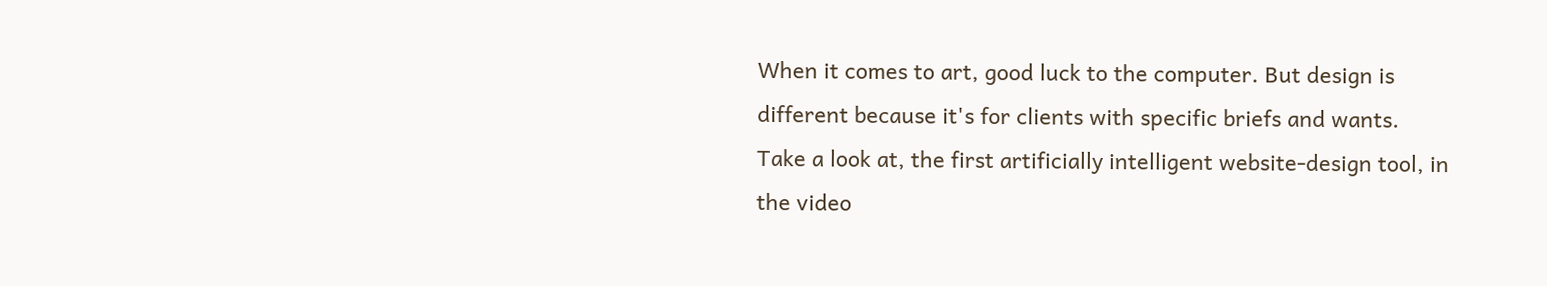When it comes to art, good luck to the computer. But design is different because it's for clients with specific briefs and wants. Take a look at, the first artificially intelligent website-design tool, in the video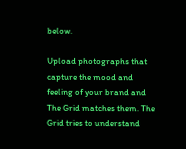below.

Upload photographs that capture the mood and feeling of your brand and The Grid matches them. The Grid tries to understand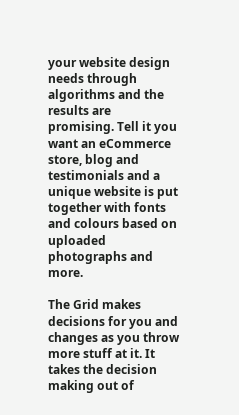your website design needs through algorithms and the results are promising. Tell it you want an eCommerce store, blog and testimonials and a unique website is put together with fonts and colours based on uploaded photographs and more.

The Grid makes decisions for you and changes as you throw more stuff at it. It takes the decision making out of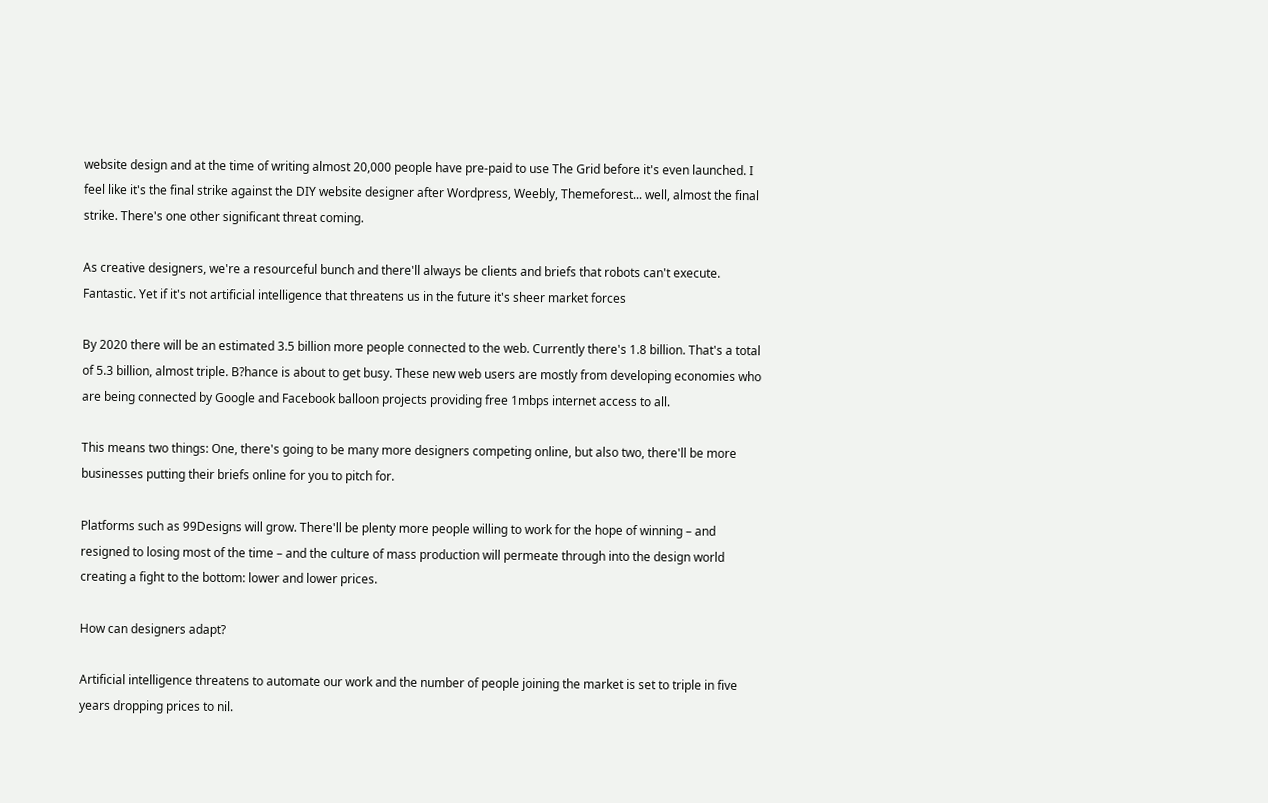website design and at the time of writing almost 20,000 people have pre-paid to use The Grid before it's even launched. I feel like it's the final strike against the DIY website designer after Wordpress, Weebly, Themeforest... well, almost the final strike. There's one other significant threat coming.

As creative designers, we're a resourceful bunch and there'll always be clients and briefs that robots can't execute. Fantastic. Yet if it's not artificial intelligence that threatens us in the future it's sheer market forces

By 2020 there will be an estimated 3.5 billion more people connected to the web. Currently there's 1.8 billion. That's a total of 5.3 billion, almost triple. B?hance is about to get busy. These new web users are mostly from developing economies who are being connected by Google and Facebook balloon projects providing free 1mbps internet access to all.

This means two things: One, there's going to be many more designers competing online, but also two, there'll be more businesses putting their briefs online for you to pitch for.

Platforms such as 99Designs will grow. There'll be plenty more people willing to work for the hope of winning – and resigned to losing most of the time – and the culture of mass production will permeate through into the design world creating a fight to the bottom: lower and lower prices.

How can designers adapt?

Artificial intelligence threatens to automate our work and the number of people joining the market is set to triple in five years dropping prices to nil.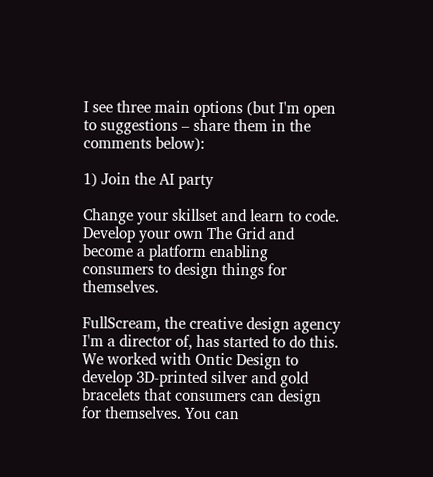I see three main options (but I'm open to suggestions – share them in the comments below):

1) Join the AI party

Change your skillset and learn to code. Develop your own The Grid and become a platform enabling consumers to design things for themselves.

FullScream, the creative design agency I'm a director of, has started to do this. We worked with Ontic Design to develop 3D-printed silver and gold bracelets that consumers can design for themselves. You can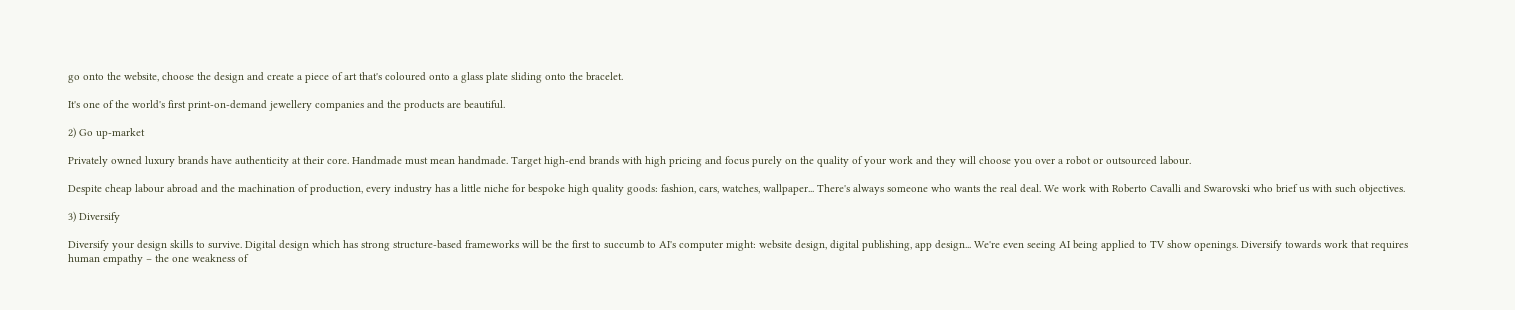go onto the website, choose the design and create a piece of art that's coloured onto a glass plate sliding onto the bracelet.

It's one of the world's first print-on-demand jewellery companies and the products are beautiful.

2) Go up-market

Privately owned luxury brands have authenticity at their core. Handmade must mean handmade. Target high-end brands with high pricing and focus purely on the quality of your work and they will choose you over a robot or outsourced labour.

Despite cheap labour abroad and the machination of production, every industry has a little niche for bespoke high quality goods: fashion, cars, watches, wallpaper... There's always someone who wants the real deal. We work with Roberto Cavalli and Swarovski who brief us with such objectives.

3) Diversify

Diversify your design skills to survive. Digital design which has strong structure-based frameworks will be the first to succumb to AI's computer might: website design, digital publishing, app design... We're even seeing AI being applied to TV show openings. Diversify towards work that requires human empathy – the one weakness of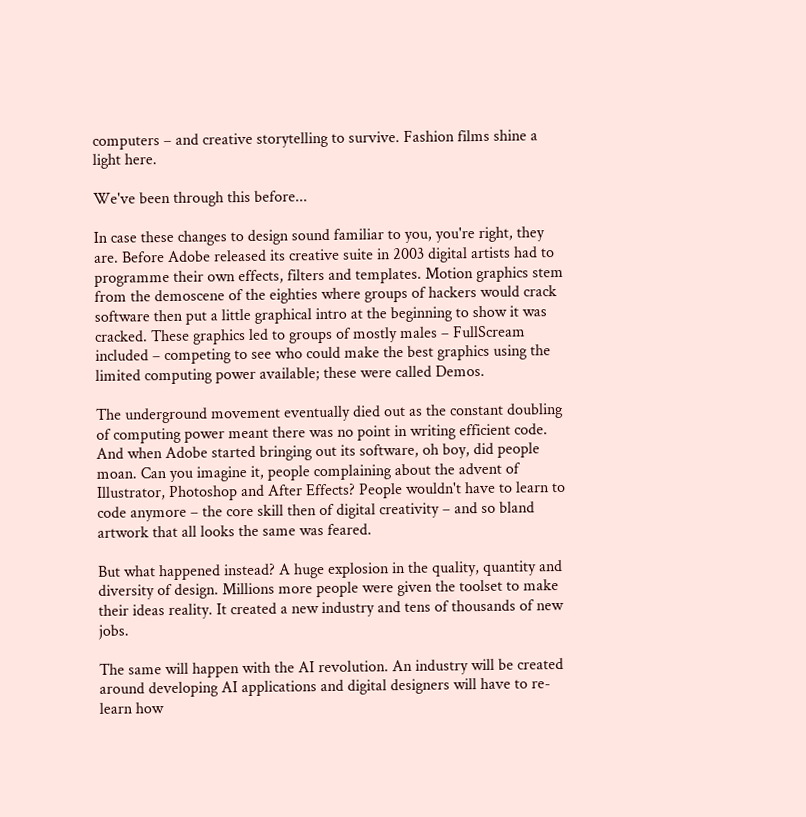computers – and creative storytelling to survive. Fashion films shine a light here.

We've been through this before...

In case these changes to design sound familiar to you, you're right, they are. Before Adobe released its creative suite in 2003 digital artists had to programme their own effects, filters and templates. Motion graphics stem from the demoscene of the eighties where groups of hackers would crack software then put a little graphical intro at the beginning to show it was cracked. These graphics led to groups of mostly males – FullScream included – competing to see who could make the best graphics using the limited computing power available; these were called Demos.

The underground movement eventually died out as the constant doubling of computing power meant there was no point in writing efficient code. And when Adobe started bringing out its software, oh boy, did people moan. Can you imagine it, people complaining about the advent of Illustrator, Photoshop and After Effects? People wouldn't have to learn to code anymore – the core skill then of digital creativity – and so bland artwork that all looks the same was feared.

But what happened instead? A huge explosion in the quality, quantity and diversity of design. Millions more people were given the toolset to make their ideas reality. It created a new industry and tens of thousands of new jobs.

The same will happen with the AI revolution. An industry will be created around developing AI applications and digital designers will have to re-learn how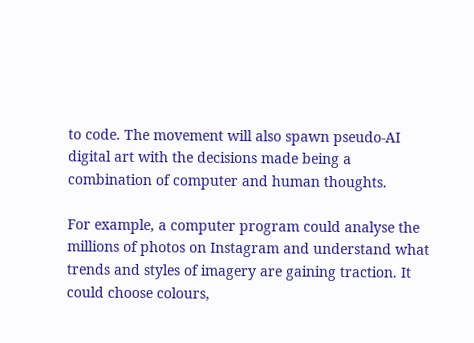to code. The movement will also spawn pseudo-AI digital art with the decisions made being a combination of computer and human thoughts.

For example, a computer program could analyse the millions of photos on Instagram and understand what trends and styles of imagery are gaining traction. It could choose colours,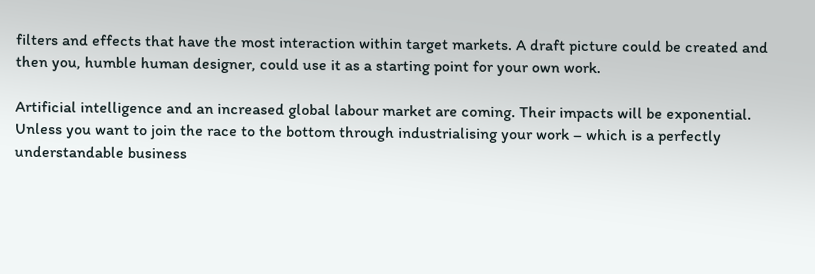filters and effects that have the most interaction within target markets. A draft picture could be created and then you, humble human designer, could use it as a starting point for your own work.

Artificial intelligence and an increased global labour market are coming. Their impacts will be exponential. Unless you want to join the race to the bottom through industrialising your work – which is a perfectly understandable business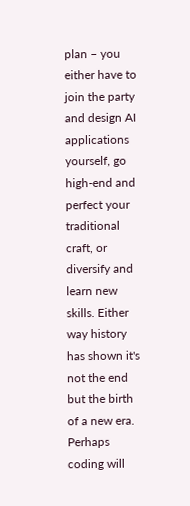plan – you either have to join the party and design AI applications yourself, go high-end and perfect your traditional craft, or diversify and learn new skills. Either way history has shown it's not the end but the birth of a new era. Perhaps coding will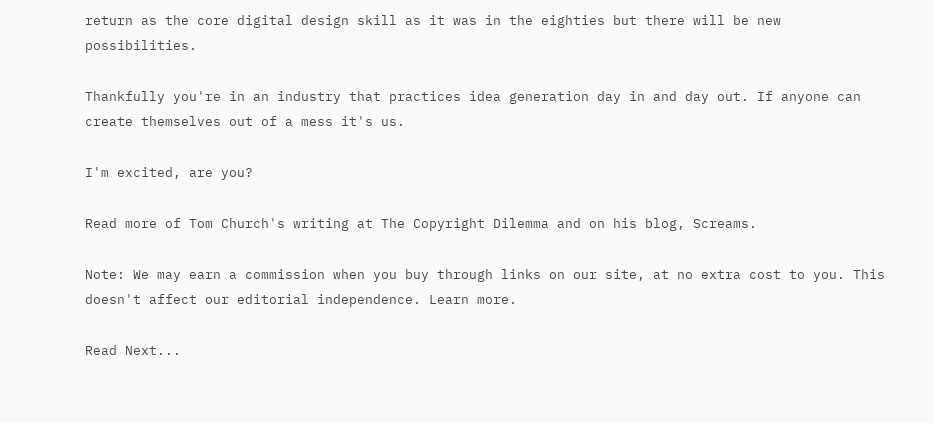return as the core digital design skill as it was in the eighties but there will be new possibilities.

Thankfully you're in an industry that practices idea generation day in and day out. If anyone can create themselves out of a mess it's us.

I'm excited, are you?

Read more of Tom Church's writing at The Copyright Dilemma and on his blog, Screams.

Note: We may earn a commission when you buy through links on our site, at no extra cost to you. This doesn't affect our editorial independence. Learn more.

Read Next...